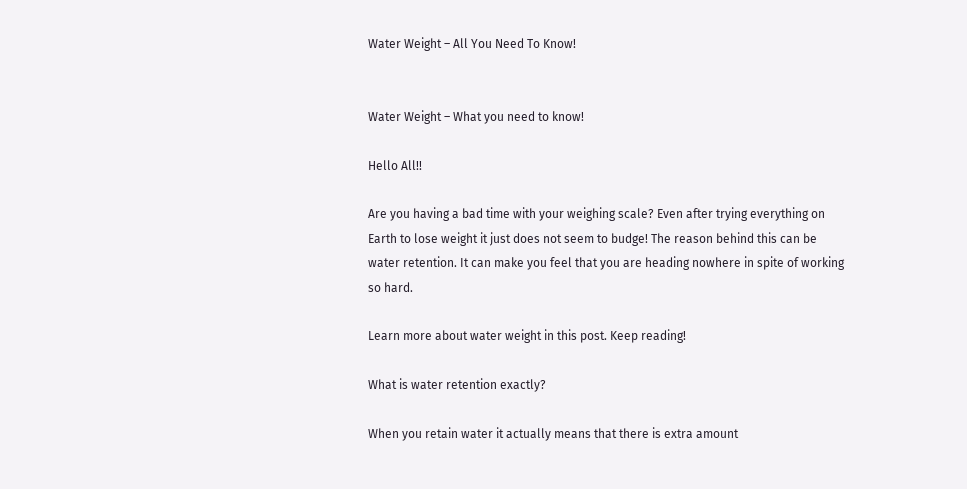Water Weight – All You Need To Know!


Water Weight – What you need to know!

Hello All!!

Are you having a bad time with your weighing scale? Even after trying everything on Earth to lose weight it just does not seem to budge! The reason behind this can be water retention. It can make you feel that you are heading nowhere in spite of working so hard.

Learn more about water weight in this post. Keep reading!

What is water retention exactly?

When you retain water it actually means that there is extra amount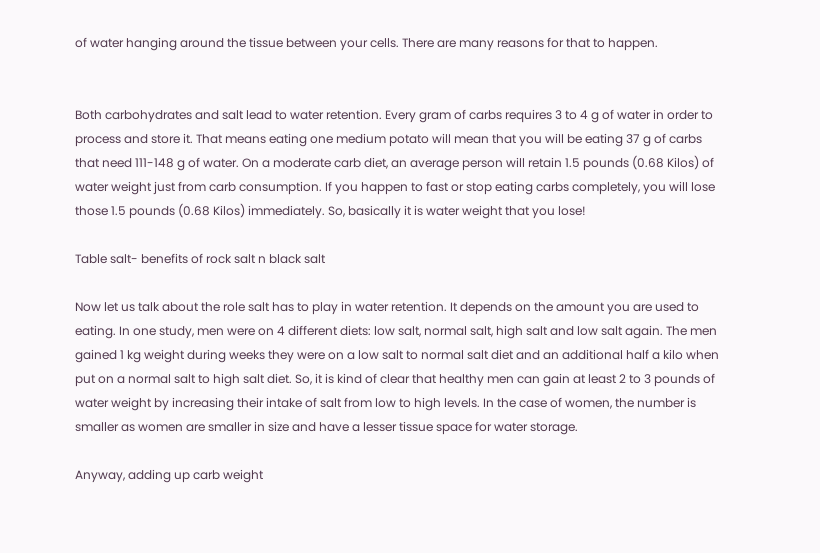of water hanging around the tissue between your cells. There are many reasons for that to happen.


Both carbohydrates and salt lead to water retention. Every gram of carbs requires 3 to 4 g of water in order to process and store it. That means eating one medium potato will mean that you will be eating 37 g of carbs that need 111-148 g of water. On a moderate carb diet, an average person will retain 1.5 pounds (0.68 Kilos) of water weight just from carb consumption. If you happen to fast or stop eating carbs completely, you will lose those 1.5 pounds (0.68 Kilos) immediately. So, basically it is water weight that you lose!

Table salt- benefits of rock salt n black salt

Now let us talk about the role salt has to play in water retention. It depends on the amount you are used to eating. In one study, men were on 4 different diets: low salt, normal salt, high salt and low salt again. The men gained 1 kg weight during weeks they were on a low salt to normal salt diet and an additional half a kilo when put on a normal salt to high salt diet. So, it is kind of clear that healthy men can gain at least 2 to 3 pounds of water weight by increasing their intake of salt from low to high levels. In the case of women, the number is smaller as women are smaller in size and have a lesser tissue space for water storage.

Anyway, adding up carb weight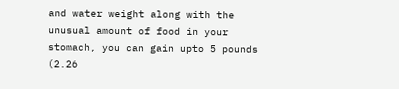and water weight along with the unusual amount of food in your stomach, you can gain upto 5 pounds (2.26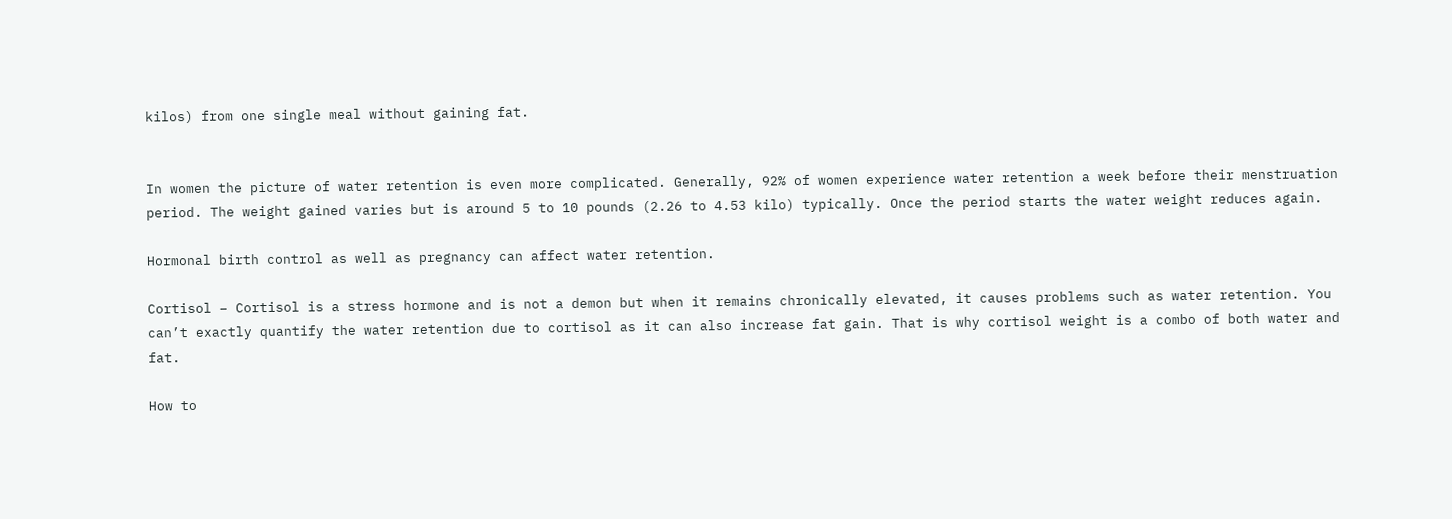kilos) from one single meal without gaining fat.


In women the picture of water retention is even more complicated. Generally, 92% of women experience water retention a week before their menstruation period. The weight gained varies but is around 5 to 10 pounds (2.26 to 4.53 kilo) typically. Once the period starts the water weight reduces again.

Hormonal birth control as well as pregnancy can affect water retention.

Cortisol – Cortisol is a stress hormone and is not a demon but when it remains chronically elevated, it causes problems such as water retention. You can’t exactly quantify the water retention due to cortisol as it can also increase fat gain. That is why cortisol weight is a combo of both water and fat.

How to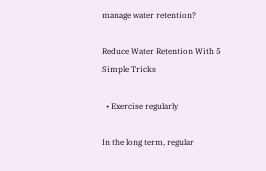manage water retention?

Reduce Water Retention With 5 Simple Tricks

  • Exercise regularly

In the long term, regular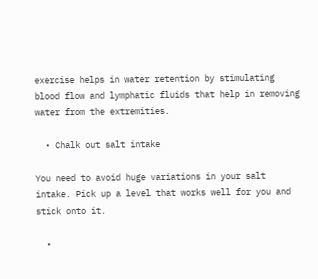exercise helps in water retention by stimulating blood flow and lymphatic fluids that help in removing water from the extremities.

  • Chalk out salt intake

You need to avoid huge variations in your salt intake. Pick up a level that works well for you and stick onto it.

  •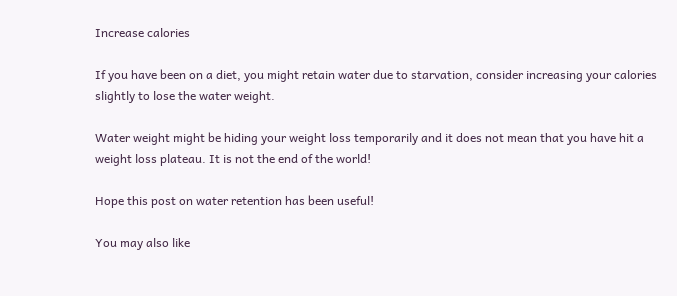Increase calories

If you have been on a diet, you might retain water due to starvation, consider increasing your calories slightly to lose the water weight.

Water weight might be hiding your weight loss temporarily and it does not mean that you have hit a weight loss plateau. It is not the end of the world!

Hope this post on water retention has been useful!

You may also like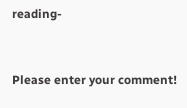reading-


Please enter your comment!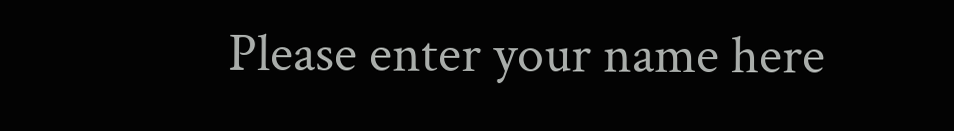Please enter your name here